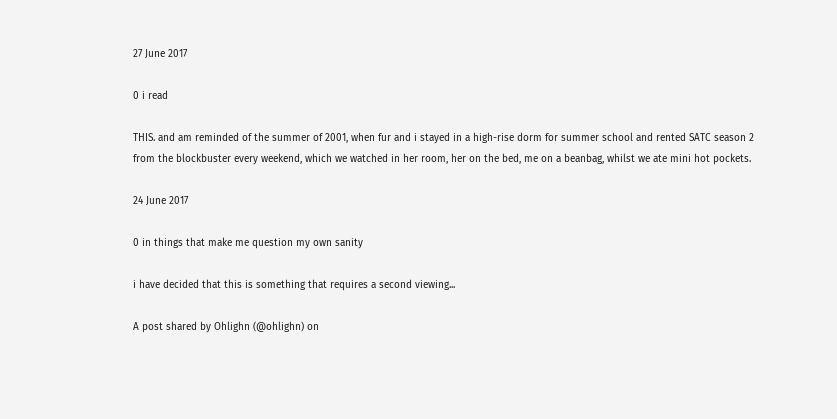27 June 2017

0 i read

THIS. and am reminded of the summer of 2001, when fur and i stayed in a high-rise dorm for summer school and rented SATC season 2 from the blockbuster every weekend, which we watched in her room, her on the bed, me on a beanbag, whilst we ate mini hot pockets.

24 June 2017

0 in things that make me question my own sanity

i have decided that this is something that requires a second viewing...

A post shared by Ohlighn (@ohlighn) on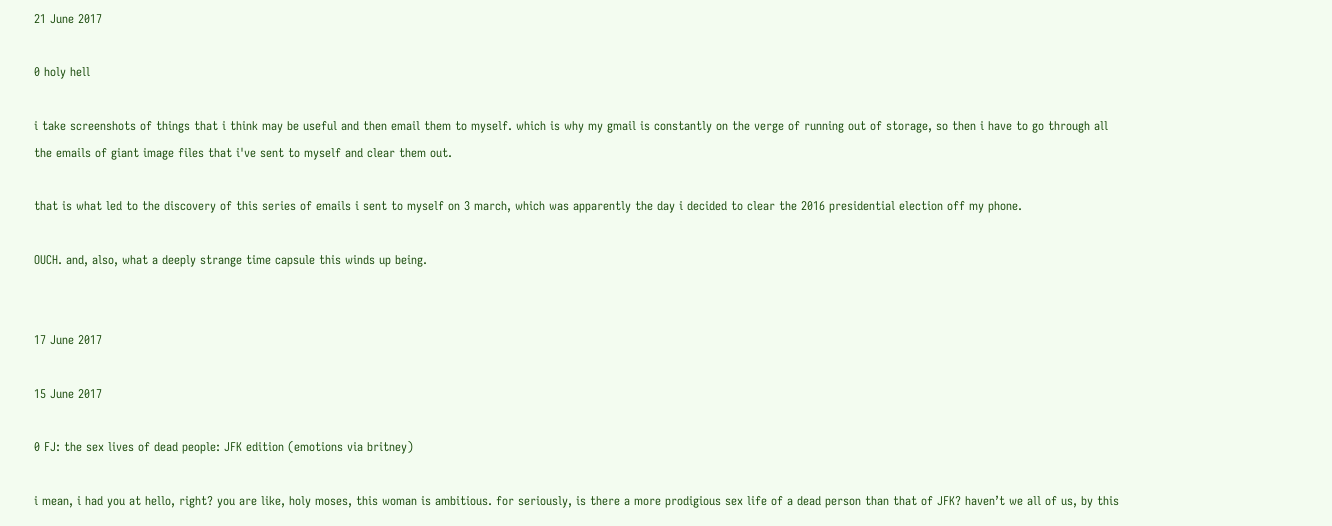21 June 2017

0 holy hell

i take screenshots of things that i think may be useful and then email them to myself. which is why my gmail is constantly on the verge of running out of storage, so then i have to go through all the emails of giant image files that i've sent to myself and clear them out.

that is what led to the discovery of this series of emails i sent to myself on 3 march, which was apparently the day i decided to clear the 2016 presidential election off my phone.

OUCH. and, also, what a deeply strange time capsule this winds up being.


17 June 2017

15 June 2017

0 FJ: the sex lives of dead people: JFK edition (emotions via britney)

i mean, i had you at hello, right? you are like, holy moses, this woman is ambitious. for seriously, is there a more prodigious sex life of a dead person than that of JFK? haven’t we all of us, by this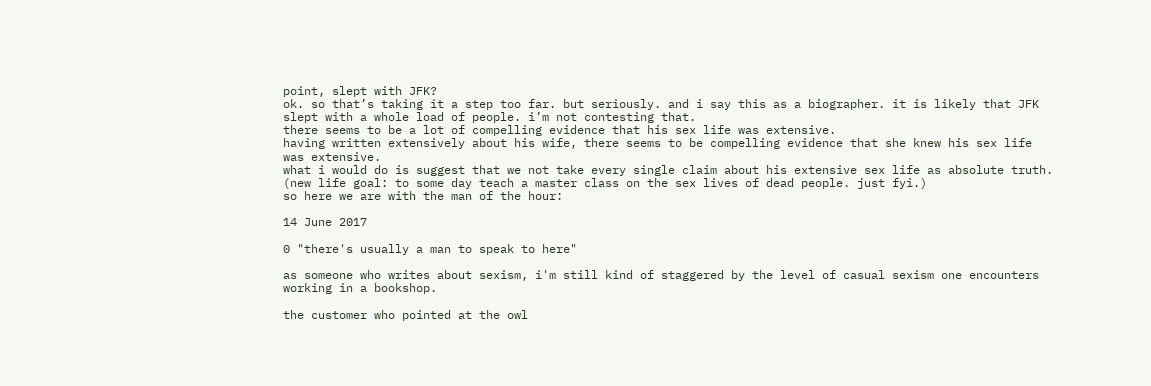point, slept with JFK?
ok. so that’s taking it a step too far. but seriously. and i say this as a biographer. it is likely that JFK slept with a whole load of people. i’m not contesting that.
there seems to be a lot of compelling evidence that his sex life was extensive.
having written extensively about his wife, there seems to be compelling evidence that she knew his sex life was extensive.
what i would do is suggest that we not take every single claim about his extensive sex life as absolute truth.
(new life goal: to some day teach a master class on the sex lives of dead people. just fyi.)
so here we are with the man of the hour:

14 June 2017

0 "there's usually a man to speak to here"

as someone who writes about sexism, i'm still kind of staggered by the level of casual sexism one encounters working in a bookshop.

the customer who pointed at the owl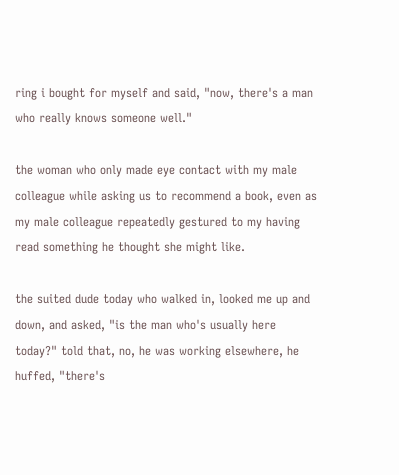ring i bought for myself and said, "now, there's a man who really knows someone well."

the woman who only made eye contact with my male colleague while asking us to recommend a book, even as my male colleague repeatedly gestured to my having read something he thought she might like.

the suited dude today who walked in, looked me up and down, and asked, "is the man who's usually here today?" told that, no, he was working elsewhere, he huffed, "there's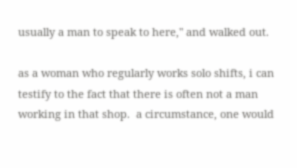usually a man to speak to here," and walked out.

as a woman who regularly works solo shifts, i can testify to the fact that there is often not a man working in that shop.  a circumstance, one would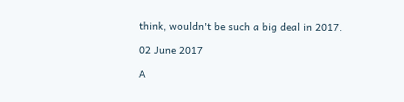think, wouldn't be such a big deal in 2017.

02 June 2017

A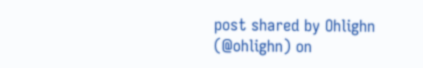post shared by Ohlighn (@ohlighn) on